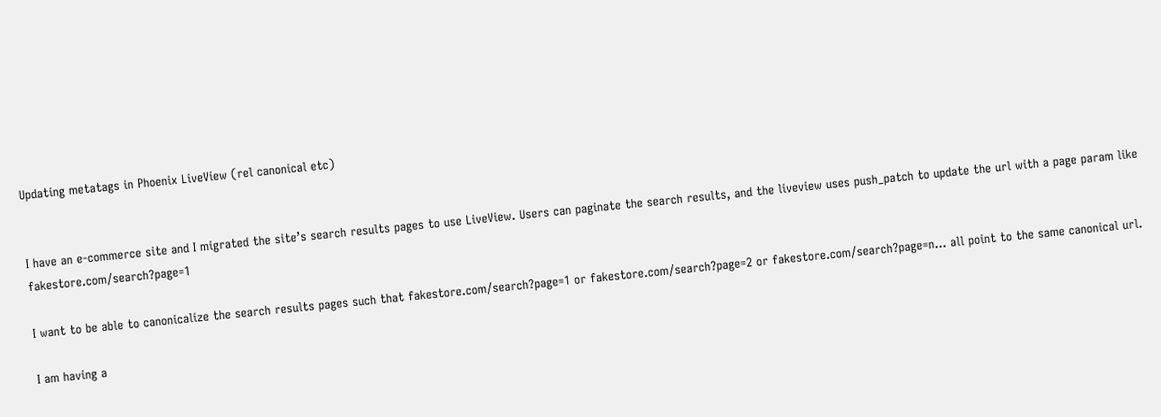Updating metatags in Phoenix LiveView (rel canonical etc)


I have an e-commerce site and I migrated the site’s search results pages to use LiveView. Users can paginate the search results, and the liveview uses push_patch to update the url with a page param like fakestore.com/search?page=1

I want to be able to canonicalize the search results pages such that fakestore.com/search?page=1 or fakestore.com/search?page=2 or fakestore.com/search?page=n… all point to the same canonical url.

I am having a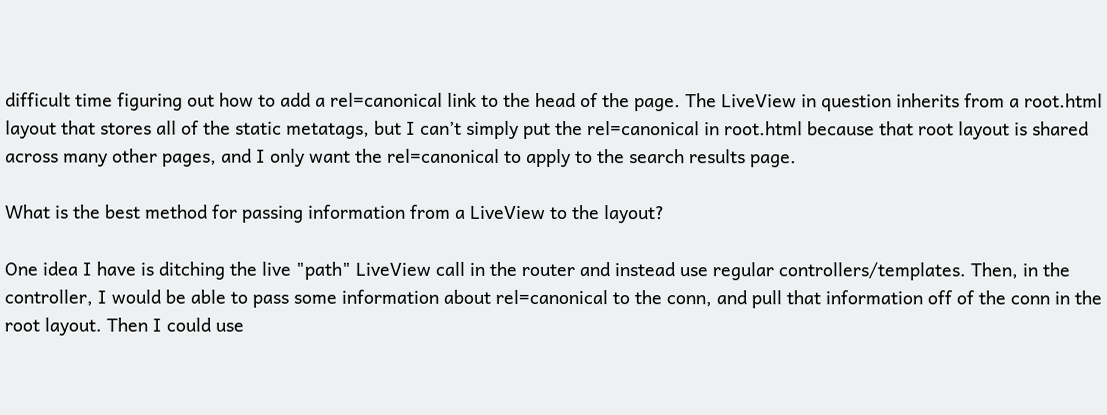difficult time figuring out how to add a rel=canonical link to the head of the page. The LiveView in question inherits from a root.html layout that stores all of the static metatags, but I can’t simply put the rel=canonical in root.html because that root layout is shared across many other pages, and I only want the rel=canonical to apply to the search results page.

What is the best method for passing information from a LiveView to the layout?

One idea I have is ditching the live "path" LiveView call in the router and instead use regular controllers/templates. Then, in the controller, I would be able to pass some information about rel=canonical to the conn, and pull that information off of the conn in the root layout. Then I could use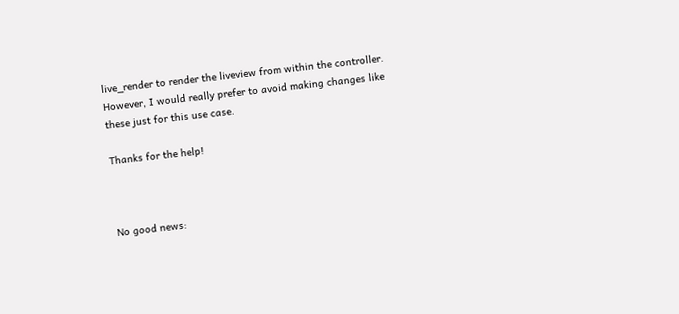live_render to render the liveview from within the controller. However, I would really prefer to avoid making changes like these just for this use case.

Thanks for the help!



No good news: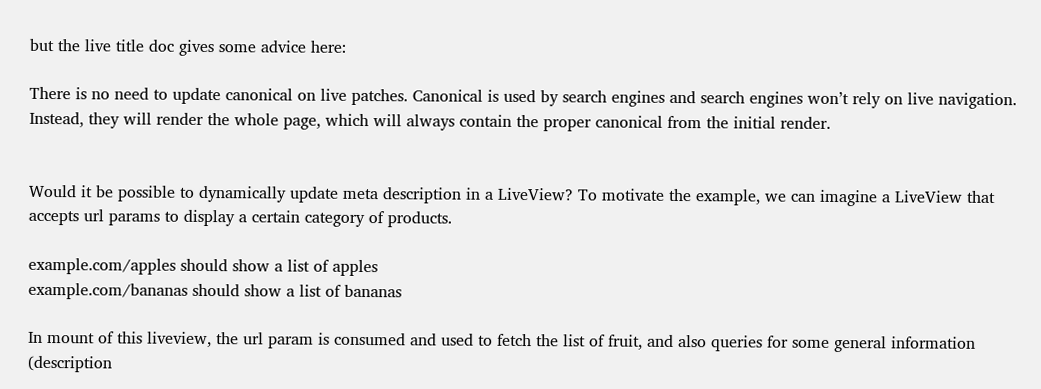but the live title doc gives some advice here:

There is no need to update canonical on live patches. Canonical is used by search engines and search engines won’t rely on live navigation. Instead, they will render the whole page, which will always contain the proper canonical from the initial render.


Would it be possible to dynamically update meta description in a LiveView? To motivate the example, we can imagine a LiveView that accepts url params to display a certain category of products.

example.com/apples should show a list of apples
example.com/bananas should show a list of bananas

In mount of this liveview, the url param is consumed and used to fetch the list of fruit, and also queries for some general information (description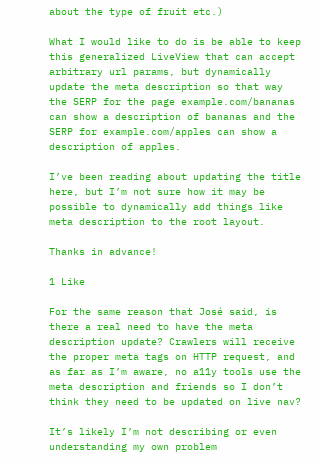about the type of fruit etc.)

What I would like to do is be able to keep this generalized LiveView that can accept arbitrary url params, but dynamically update the meta description so that way the SERP for the page example.com/bananas can show a description of bananas and the SERP for example.com/apples can show a description of apples.

I’ve been reading about updating the title here, but I’m not sure how it may be possible to dynamically add things like meta description to the root layout.

Thanks in advance!

1 Like

For the same reason that José said, is there a real need to have the meta description update? Crawlers will receive the proper meta tags on HTTP request, and as far as I’m aware, no a11y tools use the meta description and friends so I don’t think they need to be updated on live nav?

It’s likely I’m not describing or even understanding my own problem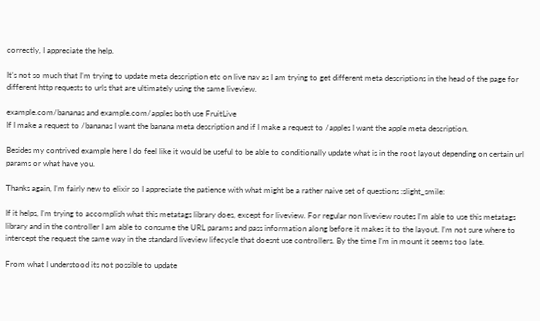correctly, I appreciate the help.

It’s not so much that I’m trying to update meta description etc on live nav as I am trying to get different meta descriptions in the head of the page for different http requests to urls that are ultimately using the same liveview.

example.com/bananas and example.com/apples both use FruitLive
If I make a request to /bananas I want the banana meta description and if I make a request to /apples I want the apple meta description.

Besides my contrived example here I do feel like it would be useful to be able to conditionally update what is in the root layout depending on certain url params or what have you.

Thanks again, I’m fairly new to elixir so I appreciate the patience with what might be a rather naive set of questions :slight_smile:

If it helps, I’m trying to accomplish what this metatags library does, except for liveview. For regular non liveview routes I’m able to use this metatags library and in the controller I am able to consume the URL params and pass information along before it makes it to the layout. I’m not sure where to intercept the request the same way in the standard liveview lifecycle that doesnt use controllers. By the time I’m in mount it seems too late.

From what I understood its not possible to update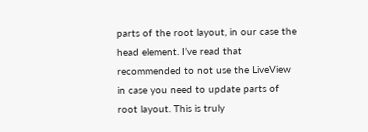parts of the root layout, in our case the head element. I’ve read that recommended to not use the LiveView in case you need to update parts of root layout. This is truly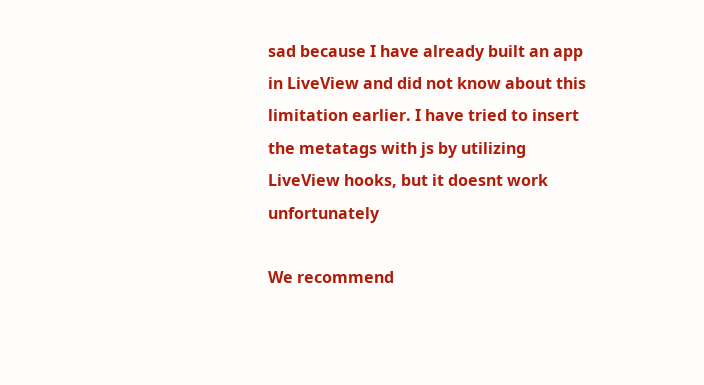sad because I have already built an app in LiveView and did not know about this limitation earlier. I have tried to insert the metatags with js by utilizing LiveView hooks, but it doesnt work unfortunately

We recommend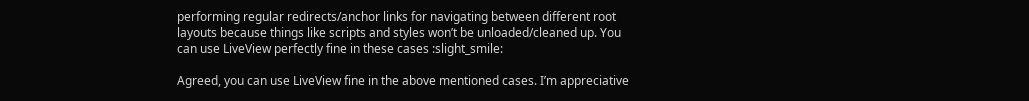performing regular redirects/anchor links for navigating between different root layouts because things like scripts and styles won’t be unloaded/cleaned up. You can use LiveView perfectly fine in these cases :slight_smile:

Agreed, you can use LiveView fine in the above mentioned cases. I’m appreciative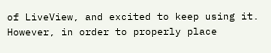of LiveView, and excited to keep using it. However, in order to properly place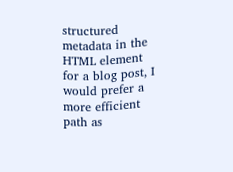structured metadata in the HTML element for a blog post, I would prefer a more efficient path as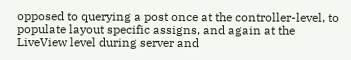opposed to querying a post once at the controller-level, to populate layout specific assigns, and again at the LiveView level during server and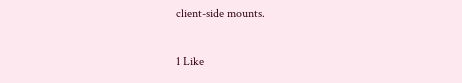client-side mounts.

1 Like